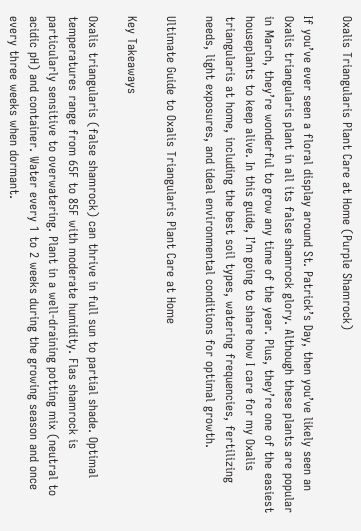Oxalis Triangularis Plant Care at Home (Purple Shamrock)

If you’ve ever seen a floral display around St. Patrick’s Day, then you’ve likely seen an Oxalis triangularis plant in all its false shamrock glory. Although these plants are popular in March, they’re wonderful to grow any time of the year. Plus, they’re one of the easiest houseplants to keep alive. In this guide, I’m going to share how I care for my Oxalis triangularis at home, including the best soil types, watering frequencies, fertilizing needs, light exposures, and ideal environmental conditions for optimal growth.

Ultimate Guide to Oxalis Triangularis Plant Care at Home

Key Takeaways

Oxalis triangularis (false shamrock) can thrive in full sun to partial shade. Optimal temperatures range from 65F to 85F with moderate humidity. Flas shamrock is particularly sensitive to overwatering. Plant in a well-draining potting mix (neutral to acidic pH) and container. Water every 1 to 2 weeks during the growing season and once every three weeks when dormant.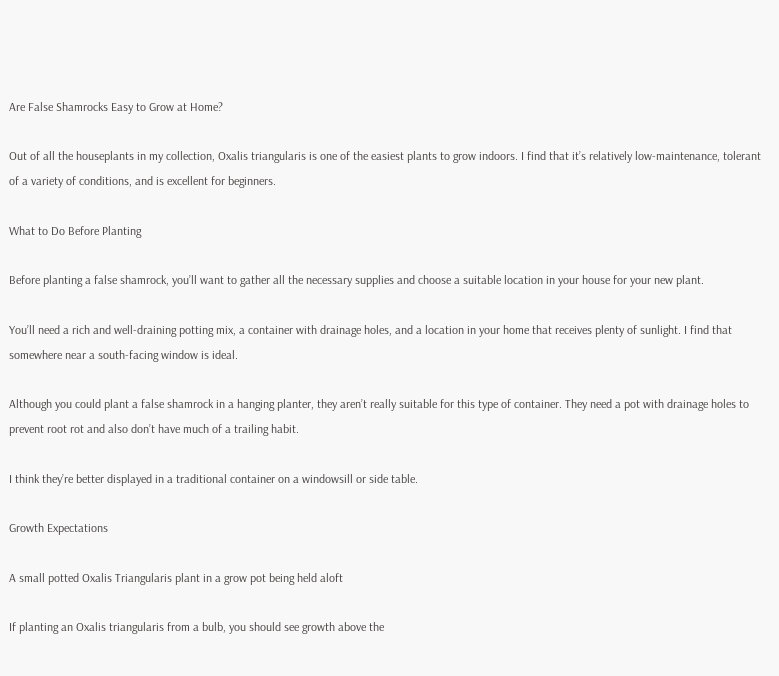Are False Shamrocks Easy to Grow at Home?

Out of all the houseplants in my collection, Oxalis triangularis is one of the easiest plants to grow indoors. I find that it’s relatively low-maintenance, tolerant of a variety of conditions, and is excellent for beginners.

What to Do Before Planting

Before planting a false shamrock, you’ll want to gather all the necessary supplies and choose a suitable location in your house for your new plant.

You’ll need a rich and well-draining potting mix, a container with drainage holes, and a location in your home that receives plenty of sunlight. I find that somewhere near a south-facing window is ideal.

Although you could plant a false shamrock in a hanging planter, they aren’t really suitable for this type of container. They need a pot with drainage holes to prevent root rot and also don’t have much of a trailing habit.

I think they’re better displayed in a traditional container on a windowsill or side table.

Growth Expectations

A small potted Oxalis Triangularis plant in a grow pot being held aloft

If planting an Oxalis triangularis from a bulb, you should see growth above the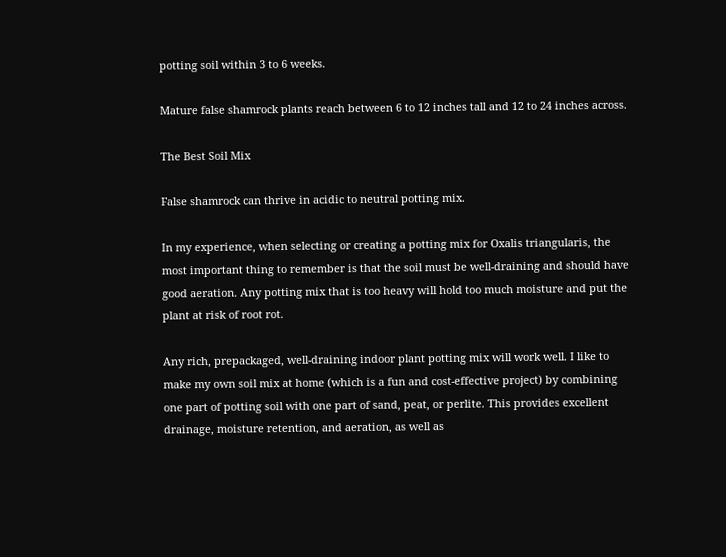potting soil within 3 to 6 weeks.

Mature false shamrock plants reach between 6 to 12 inches tall and 12 to 24 inches across.

The Best Soil Mix

False shamrock can thrive in acidic to neutral potting mix.

In my experience, when selecting or creating a potting mix for Oxalis triangularis, the most important thing to remember is that the soil must be well-draining and should have good aeration. Any potting mix that is too heavy will hold too much moisture and put the plant at risk of root rot.

Any rich, prepackaged, well-draining indoor plant potting mix will work well. I like to make my own soil mix at home (which is a fun and cost-effective project) by combining one part of potting soil with one part of sand, peat, or perlite. This provides excellent drainage, moisture retention, and aeration, as well as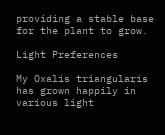providing a stable base for the plant to grow.

Light Preferences

My Oxalis triangularis has grown happily in various light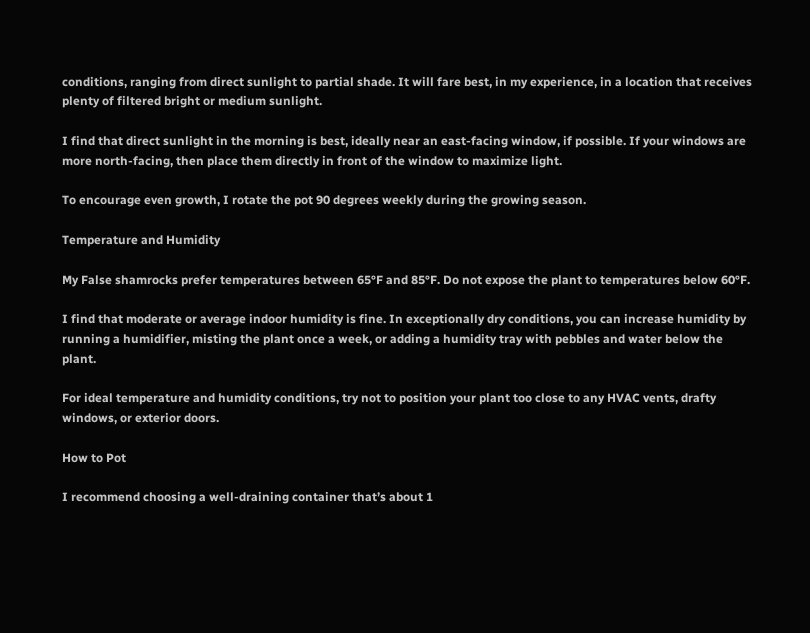conditions, ranging from direct sunlight to partial shade. It will fare best, in my experience, in a location that receives plenty of filtered bright or medium sunlight.

I find that direct sunlight in the morning is best, ideally near an east-facing window, if possible. If your windows are more north-facing, then place them directly in front of the window to maximize light.

To encourage even growth, I rotate the pot 90 degrees weekly during the growing season.

Temperature and Humidity

My False shamrocks prefer temperatures between 65°F and 85°F. Do not expose the plant to temperatures below 60°F.

I find that moderate or average indoor humidity is fine. In exceptionally dry conditions, you can increase humidity by running a humidifier, misting the plant once a week, or adding a humidity tray with pebbles and water below the plant.

For ideal temperature and humidity conditions, try not to position your plant too close to any HVAC vents, drafty windows, or exterior doors.

How to Pot

I recommend choosing a well-draining container that’s about 1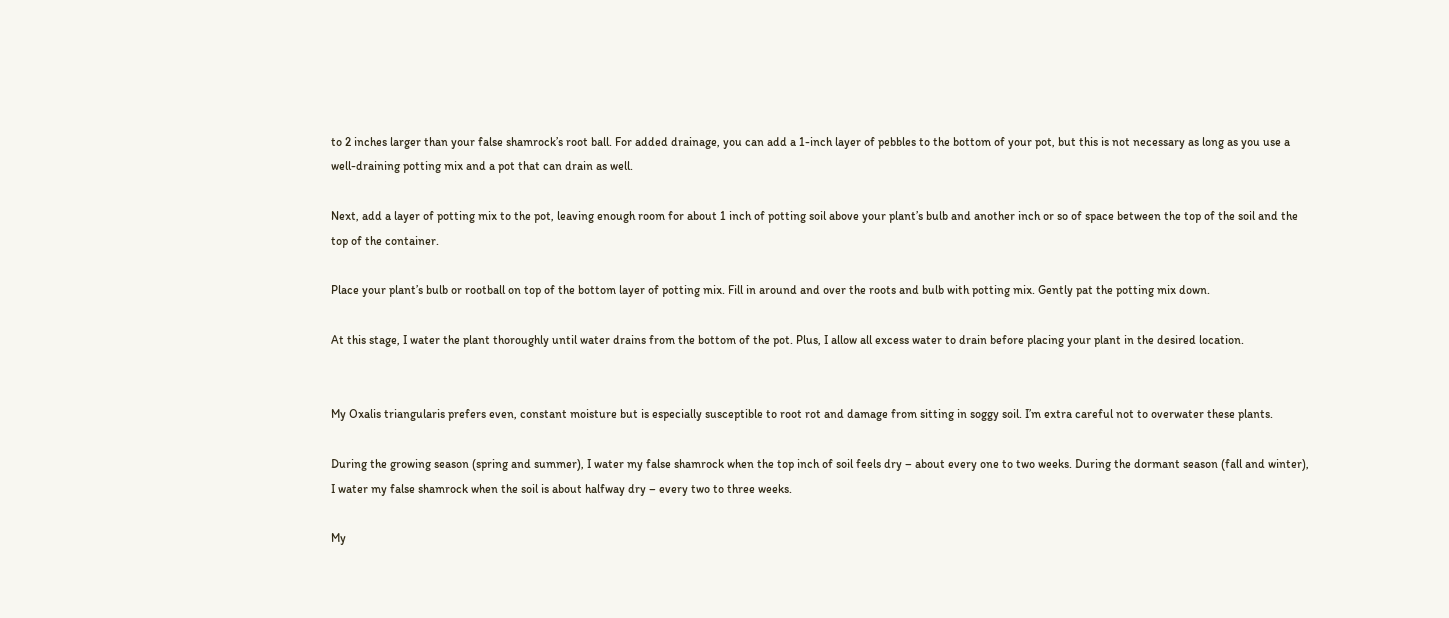to 2 inches larger than your false shamrock’s root ball. For added drainage, you can add a 1-inch layer of pebbles to the bottom of your pot, but this is not necessary as long as you use a well-draining potting mix and a pot that can drain as well.

Next, add a layer of potting mix to the pot, leaving enough room for about 1 inch of potting soil above your plant’s bulb and another inch or so of space between the top of the soil and the top of the container.

Place your plant’s bulb or rootball on top of the bottom layer of potting mix. Fill in around and over the roots and bulb with potting mix. Gently pat the potting mix down.

At this stage, I water the plant thoroughly until water drains from the bottom of the pot. Plus, I allow all excess water to drain before placing your plant in the desired location.


My Oxalis triangularis prefers even, constant moisture but is especially susceptible to root rot and damage from sitting in soggy soil. I’m extra careful not to overwater these plants.

During the growing season (spring and summer), I water my false shamrock when the top inch of soil feels dry – about every one to two weeks. During the dormant season (fall and winter), I water my false shamrock when the soil is about halfway dry – every two to three weeks.

My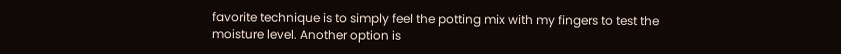favorite technique is to simply feel the potting mix with my fingers to test the moisture level. Another option is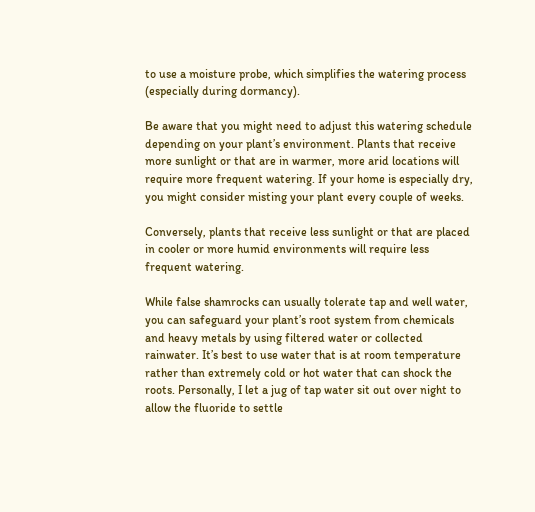to use a moisture probe, which simplifies the watering process (especially during dormancy).

Be aware that you might need to adjust this watering schedule depending on your plant’s environment. Plants that receive more sunlight or that are in warmer, more arid locations will require more frequent watering. If your home is especially dry, you might consider misting your plant every couple of weeks.

Conversely, plants that receive less sunlight or that are placed in cooler or more humid environments will require less frequent watering.

While false shamrocks can usually tolerate tap and well water, you can safeguard your plant’s root system from chemicals and heavy metals by using filtered water or collected rainwater. It’s best to use water that is at room temperature rather than extremely cold or hot water that can shock the roots. Personally, I let a jug of tap water sit out over night to allow the fluoride to settle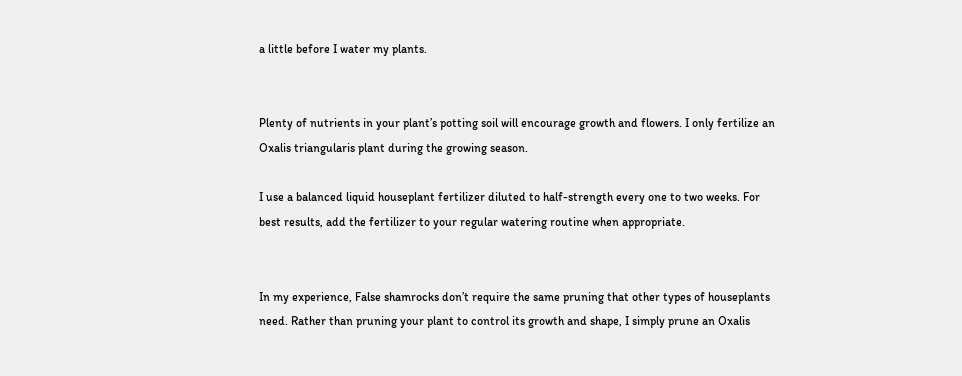a little before I water my plants.


Plenty of nutrients in your plant’s potting soil will encourage growth and flowers. I only fertilize an Oxalis triangularis plant during the growing season.

I use a balanced liquid houseplant fertilizer diluted to half-strength every one to two weeks. For best results, add the fertilizer to your regular watering routine when appropriate.


In my experience, False shamrocks don’t require the same pruning that other types of houseplants need. Rather than pruning your plant to control its growth and shape, I simply prune an Oxalis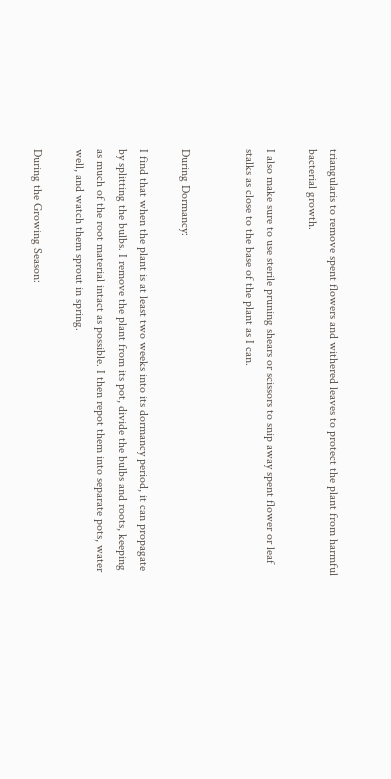triangularis to remove spent flowers and withered leaves to protect the plant from harmful bacterial growth.

I also make sure to use sterile pruning shears or scissors to snip away spent flower or leaf stalks as close to the base of the plant as I can.


During Dormancy:

I find that when the plant is at least two weeks into its dormancy period, it can propagate by splitting the bulbs. I remove the plant from its pot, divide the bulbs and roots, keeping as much of the root material intact as possible. I then repot them into separate pots, water well, and watch them sprout in spring.

During the Growing Season: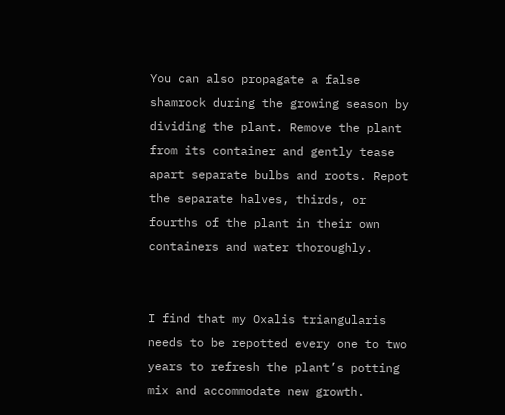You can also propagate a false shamrock during the growing season by dividing the plant. Remove the plant from its container and gently tease apart separate bulbs and roots. Repot the separate halves, thirds, or fourths of the plant in their own containers and water thoroughly.


I find that my Oxalis triangularis needs to be repotted every one to two years to refresh the plant’s potting mix and accommodate new growth.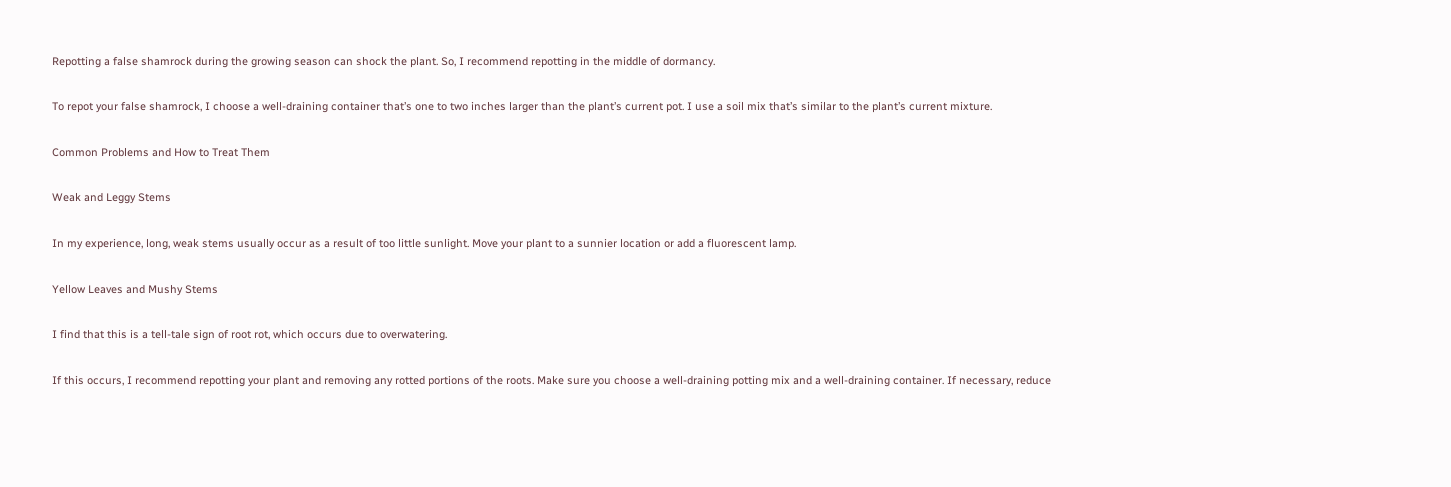Repotting a false shamrock during the growing season can shock the plant. So, I recommend repotting in the middle of dormancy.

To repot your false shamrock, I choose a well-draining container that’s one to two inches larger than the plant’s current pot. I use a soil mix that’s similar to the plant’s current mixture.

Common Problems and How to Treat Them

Weak and Leggy Stems

In my experience, long, weak stems usually occur as a result of too little sunlight. Move your plant to a sunnier location or add a fluorescent lamp.

Yellow Leaves and Mushy Stems

I find that this is a tell-tale sign of root rot, which occurs due to overwatering.

If this occurs, I recommend repotting your plant and removing any rotted portions of the roots. Make sure you choose a well-draining potting mix and a well-draining container. If necessary, reduce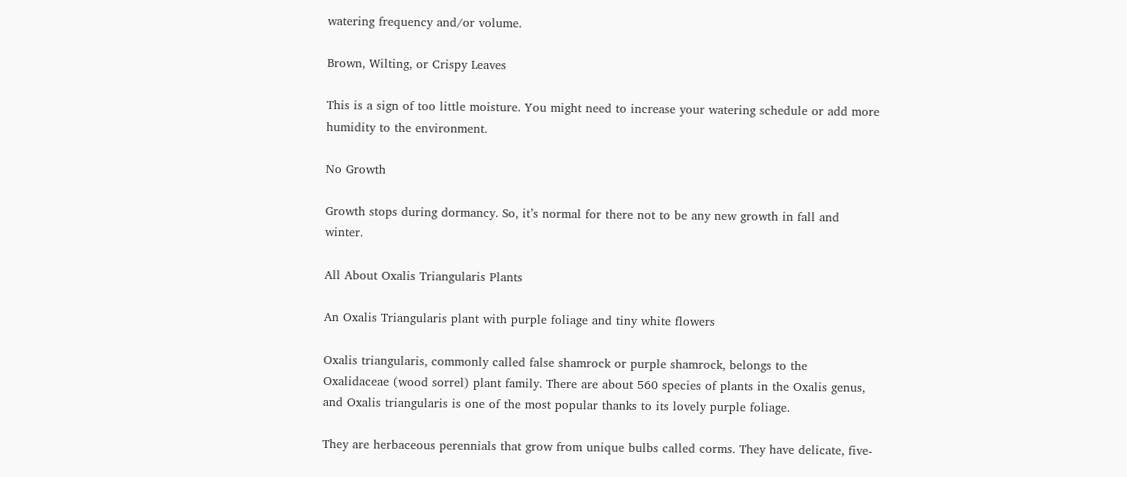watering frequency and/or volume.

Brown, Wilting, or Crispy Leaves

This is a sign of too little moisture. You might need to increase your watering schedule or add more humidity to the environment.

No Growth

Growth stops during dormancy. So, it’s normal for there not to be any new growth in fall and winter.

All About Oxalis Triangularis Plants

An Oxalis Triangularis plant with purple foliage and tiny white flowers

Oxalis triangularis, commonly called false shamrock or purple shamrock, belongs to the Oxalidaceae (wood sorrel) plant family. There are about 560 species of plants in the Oxalis genus, and Oxalis triangularis is one of the most popular thanks to its lovely purple foliage.

They are herbaceous perennials that grow from unique bulbs called corms. They have delicate, five-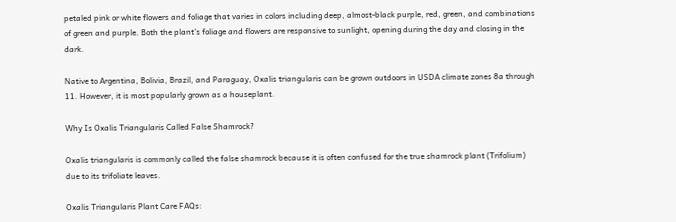petaled pink or white flowers and foliage that varies in colors including deep, almost-black purple, red, green, and combinations of green and purple. Both the plant’s foliage and flowers are responsive to sunlight, opening during the day and closing in the dark.

Native to Argentina, Bolivia, Brazil, and Paraguay, Oxalis triangularis can be grown outdoors in USDA climate zones 8a through 11. However, it is most popularly grown as a houseplant.

Why Is Oxalis Triangularis Called False Shamrock?

Oxalis triangularis is commonly called the false shamrock because it is often confused for the true shamrock plant (Trifolium) due to its trifoliate leaves.

Oxalis Triangularis Plant Care FAQs: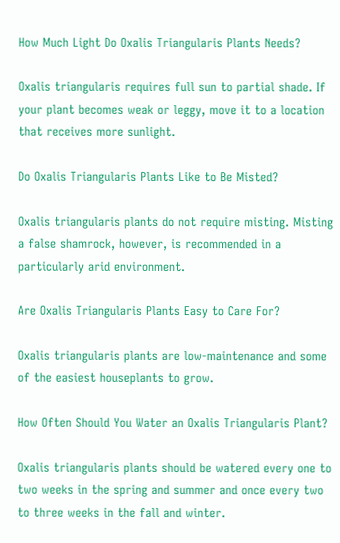How Much Light Do Oxalis Triangularis Plants Needs?

Oxalis triangularis requires full sun to partial shade. If your plant becomes weak or leggy, move it to a location that receives more sunlight.

Do Oxalis Triangularis Plants Like to Be Misted?

Oxalis triangularis plants do not require misting. Misting a false shamrock, however, is recommended in a particularly arid environment.

Are Oxalis Triangularis Plants Easy to Care For?

Oxalis triangularis plants are low-maintenance and some of the easiest houseplants to grow.

How Often Should You Water an Oxalis Triangularis Plant?

Oxalis triangularis plants should be watered every one to two weeks in the spring and summer and once every two to three weeks in the fall and winter.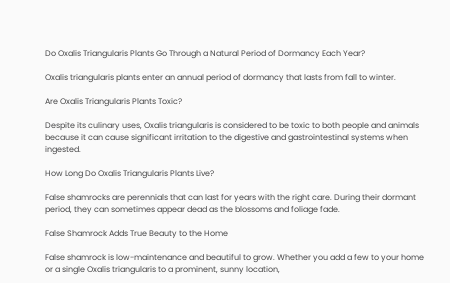Do Oxalis Triangularis Plants Go Through a Natural Period of Dormancy Each Year?

Oxalis triangularis plants enter an annual period of dormancy that lasts from fall to winter.

Are Oxalis Triangularis Plants Toxic?

Despite its culinary uses, Oxalis triangularis is considered to be toxic to both people and animals because it can cause significant irritation to the digestive and gastrointestinal systems when ingested.

How Long Do Oxalis Triangularis Plants Live?

False shamrocks are perennials that can last for years with the right care. During their dormant period, they can sometimes appear dead as the blossoms and foliage fade.

False Shamrock Adds True Beauty to the Home

False shamrock is low-maintenance and beautiful to grow. Whether you add a few to your home or a single Oxalis triangularis to a prominent, sunny location,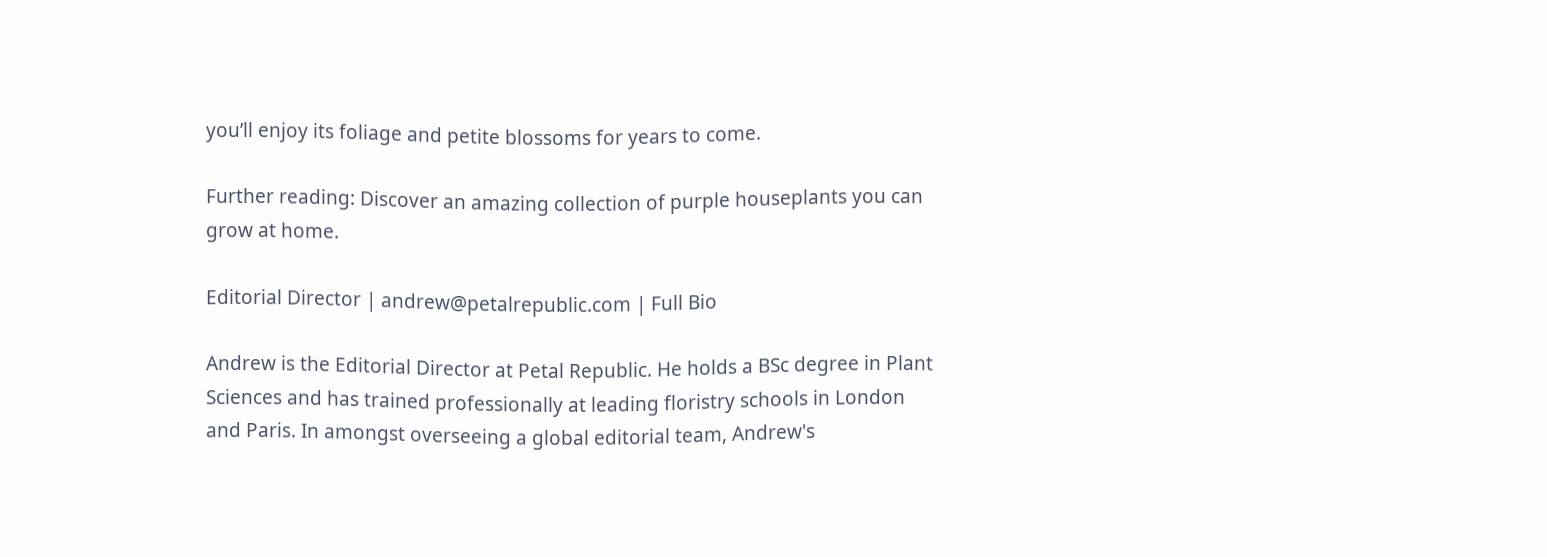you’ll enjoy its foliage and petite blossoms for years to come.

Further reading: Discover an amazing collection of purple houseplants you can grow at home.

Editorial Director | andrew@petalrepublic.com | Full Bio

Andrew is the Editorial Director at Petal Republic. He holds a BSc degree in Plant Sciences and has trained professionally at leading floristry schools in London and Paris. In amongst overseeing a global editorial team, Andrew's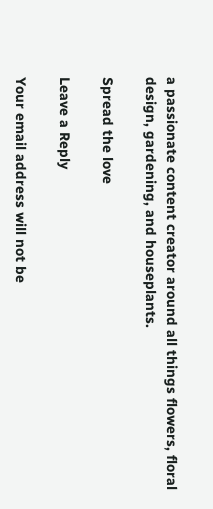a passionate content creator around all things flowers, floral design, gardening, and houseplants.

Spread the love

Leave a Reply

Your email address will not be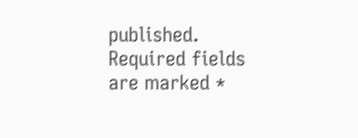published. Required fields are marked *